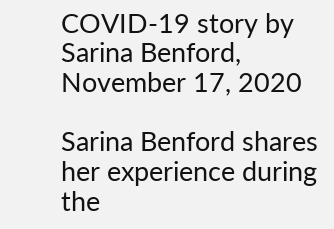COVID-19 story by Sarina Benford, November 17, 2020

Sarina Benford shares her experience during the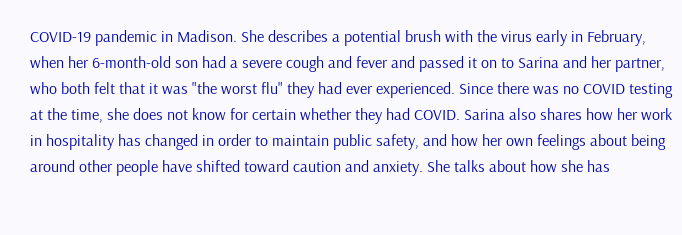COVID-19 pandemic in Madison. She describes a potential brush with the virus early in February, when her 6-month-old son had a severe cough and fever and passed it on to Sarina and her partner, who both felt that it was "the worst flu" they had ever experienced. Since there was no COVID testing at the time, she does not know for certain whether they had COVID. Sarina also shares how her work in hospitality has changed in order to maintain public safety, and how her own feelings about being around other people have shifted toward caution and anxiety. She talks about how she has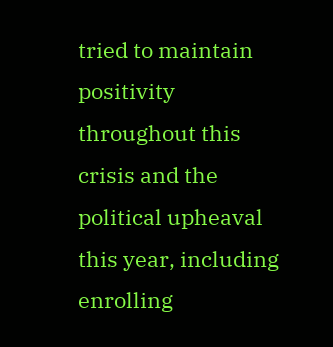tried to maintain positivity throughout this crisis and the political upheaval this year, including enrolling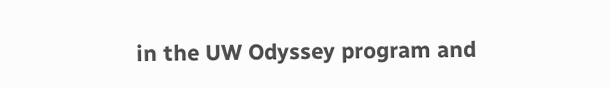in the UW Odyssey program and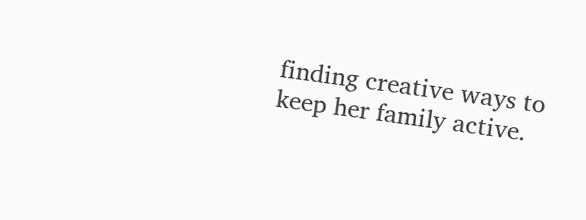finding creative ways to keep her family active.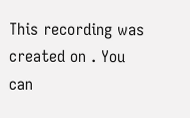This recording was created on . You can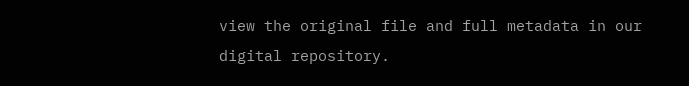view the original file and full metadata in our digital repository.